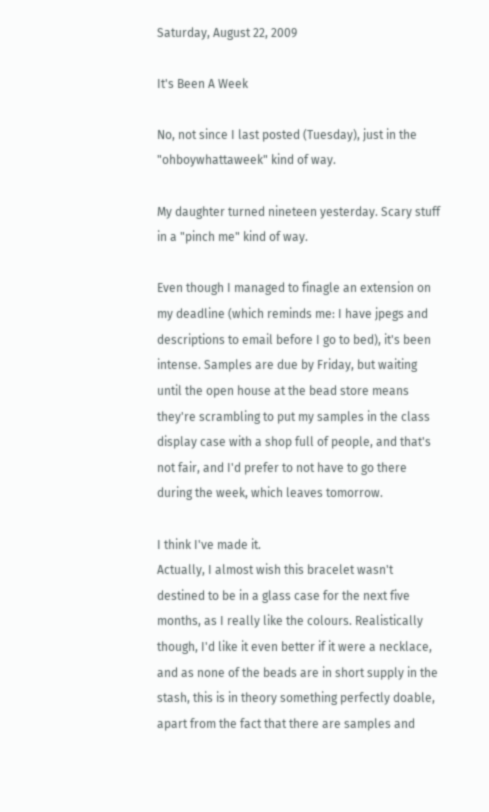Saturday, August 22, 2009

It's Been A Week

No, not since I last posted (Tuesday), just in the "ohboywhattaweek" kind of way.

My daughter turned nineteen yesterday. Scary stuff in a "pinch me" kind of way.

Even though I managed to finagle an extension on my deadline (which reminds me: I have jpegs and descriptions to email before I go to bed), it's been intense. Samples are due by Friday, but waiting until the open house at the bead store means they're scrambling to put my samples in the class display case with a shop full of people, and that's not fair, and I'd prefer to not have to go there during the week, which leaves tomorrow.

I think I've made it.
Actually, I almost wish this bracelet wasn't destined to be in a glass case for the next five months, as I really like the colours. Realistically though, I'd like it even better if it were a necklace, and as none of the beads are in short supply in the stash, this is in theory something perfectly doable, apart from the fact that there are samples and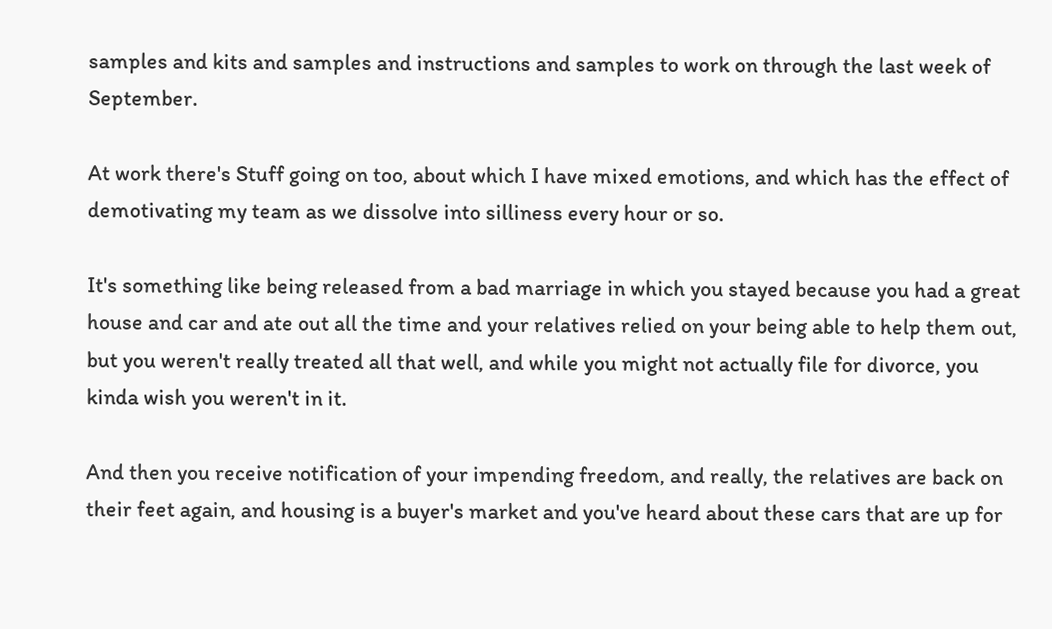samples and kits and samples and instructions and samples to work on through the last week of September.

At work there's Stuff going on too, about which I have mixed emotions, and which has the effect of demotivating my team as we dissolve into silliness every hour or so.

It's something like being released from a bad marriage in which you stayed because you had a great house and car and ate out all the time and your relatives relied on your being able to help them out, but you weren't really treated all that well, and while you might not actually file for divorce, you kinda wish you weren't in it.

And then you receive notification of your impending freedom, and really, the relatives are back on their feet again, and housing is a buyer's market and you've heard about these cars that are up for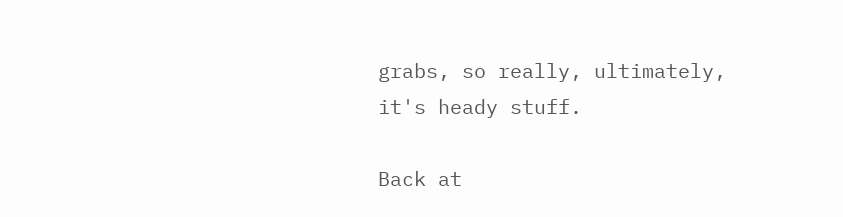grabs, so really, ultimately, it's heady stuff.

Back at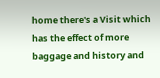home there's a Visit which has the effect of more baggage and history and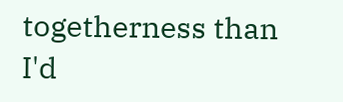togetherness than I'd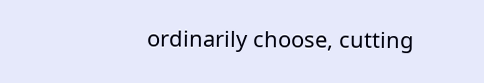ordinarily choose, cutting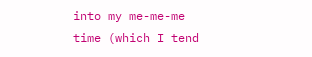into my me-me-me time (which I tend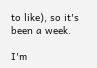to like), so it's been a week.

I'm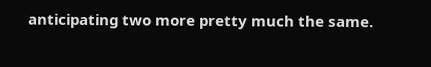anticipating two more pretty much the same.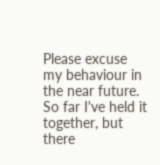Please excuse my behaviour in the near future. So far I've held it together, but there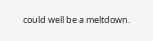could well be a meltdown.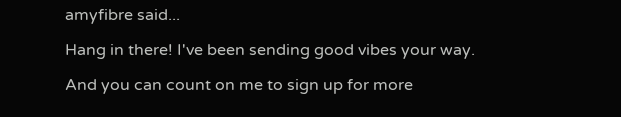amyfibre said...

Hang in there! I've been sending good vibes your way.

And you can count on me to sign up for more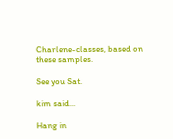Charlene-classes, based on these samples.

See you Sat.

kim said...

Hang in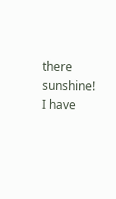there sunshine! I have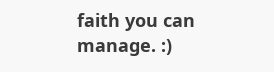faith you can manage. :)